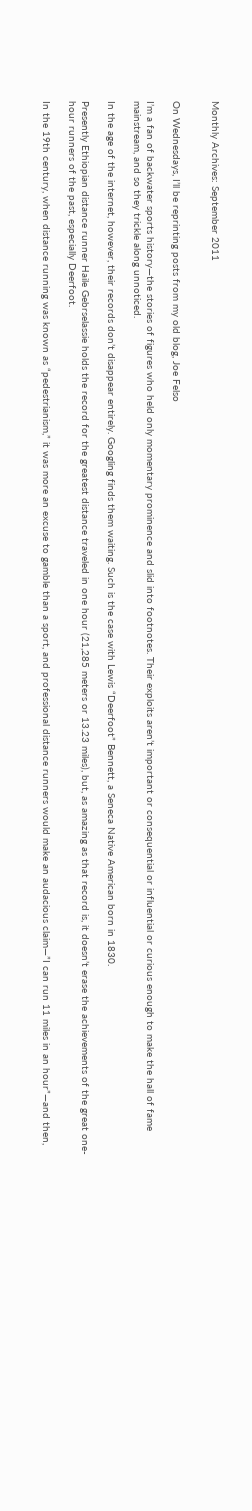Monthly Archives: September 2011


On Wednesdays, I’ll be reprinting posts from my old blog, Joe Felso

I’m a fan of backwater sports history—the stories of figures who held only momentary prominence and slid into footnotes. Their exploits aren’t important or consequential or influential or curious enough to make the hall of fame mainstream, and so they trickle along unnoticed.

In the age of the internet, however, their records don’t disappear entirely. Googling finds them waiting. Such is the case with Lewis “Deerfoot” Bennett, a Seneca Native American born in 1830.

Presently Ethiopian distance runner Haile Gebrselassie holds the record for the greatest distance traveled in one hour (21,285 meters or 13.23 miles), but, as amazing as that record is, it doesn’t erase the achievements of the great one-hour runners of the past, especially Deerfoot.

In the 19th century, when distance running was known as “pedestrianism,” it was more an excuse to gamble than a sport, and professional distance runners would make an audacious claim—”I can run 11 miles in an hour”—and then,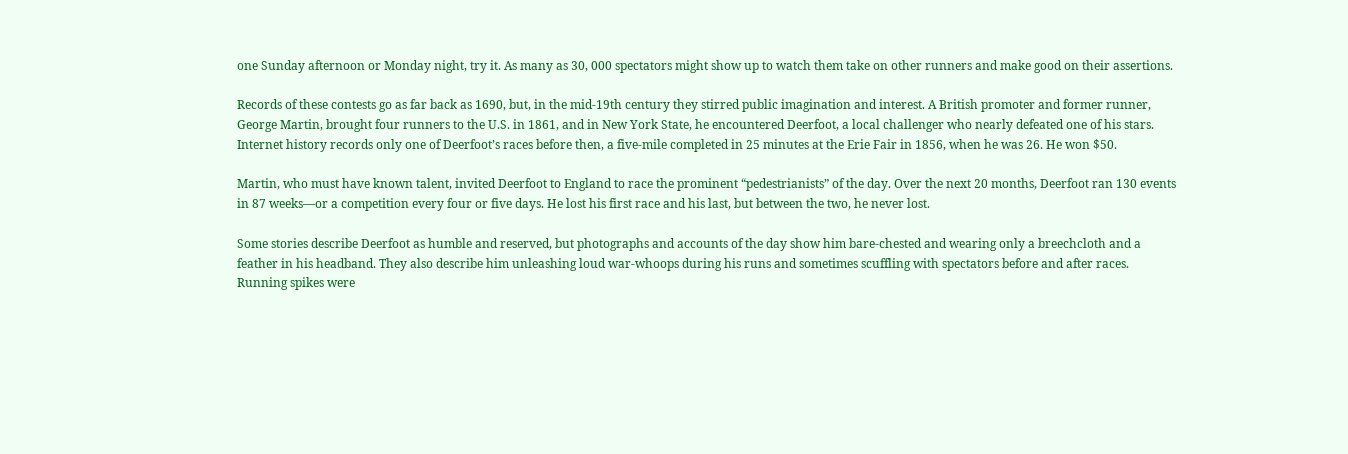one Sunday afternoon or Monday night, try it. As many as 30, 000 spectators might show up to watch them take on other runners and make good on their assertions.

Records of these contests go as far back as 1690, but, in the mid-19th century they stirred public imagination and interest. A British promoter and former runner, George Martin, brought four runners to the U.S. in 1861, and in New York State, he encountered Deerfoot, a local challenger who nearly defeated one of his stars. Internet history records only one of Deerfoot’s races before then, a five-mile completed in 25 minutes at the Erie Fair in 1856, when he was 26. He won $50.

Martin, who must have known talent, invited Deerfoot to England to race the prominent “pedestrianists” of the day. Over the next 20 months, Deerfoot ran 130 events in 87 weeks—or a competition every four or five days. He lost his first race and his last, but between the two, he never lost.

Some stories describe Deerfoot as humble and reserved, but photographs and accounts of the day show him bare-chested and wearing only a breechcloth and a feather in his headband. They also describe him unleashing loud war-whoops during his runs and sometimes scuffling with spectators before and after races. Running spikes were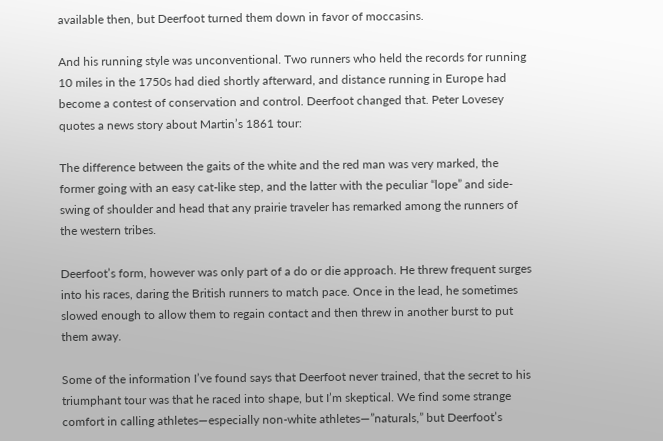available then, but Deerfoot turned them down in favor of moccasins.

And his running style was unconventional. Two runners who held the records for running 10 miles in the 1750s had died shortly afterward, and distance running in Europe had become a contest of conservation and control. Deerfoot changed that. Peter Lovesey quotes a news story about Martin’s 1861 tour:

The difference between the gaits of the white and the red man was very marked, the former going with an easy cat-like step, and the latter with the peculiar “lope” and side-swing of shoulder and head that any prairie traveler has remarked among the runners of the western tribes.

Deerfoot’s form, however was only part of a do or die approach. He threw frequent surges into his races, daring the British runners to match pace. Once in the lead, he sometimes slowed enough to allow them to regain contact and then threw in another burst to put them away.

Some of the information I’ve found says that Deerfoot never trained, that the secret to his triumphant tour was that he raced into shape, but I’m skeptical. We find some strange comfort in calling athletes—especially non-white athletes—”naturals,” but Deerfoot’s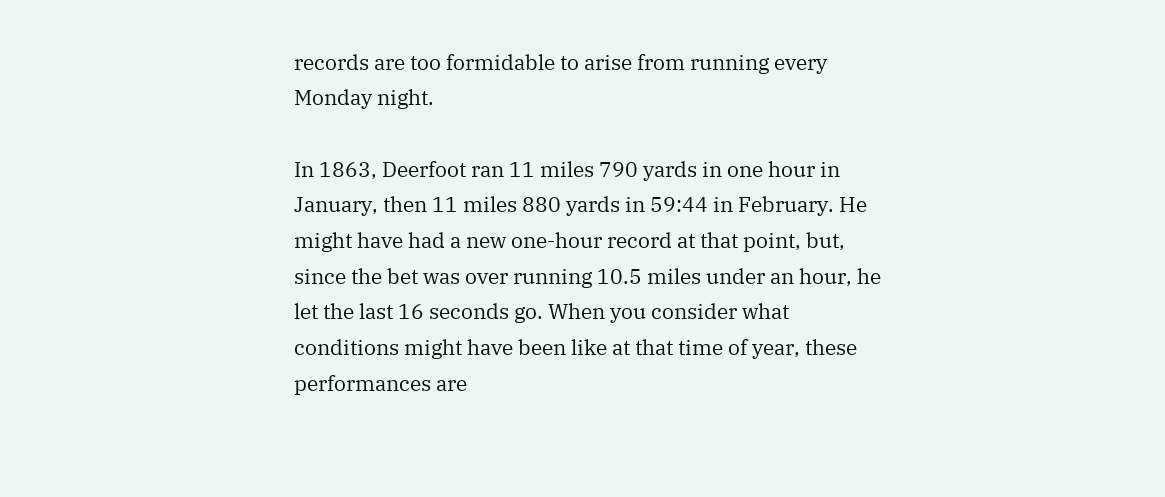records are too formidable to arise from running every Monday night.

In 1863, Deerfoot ran 11 miles 790 yards in one hour in January, then 11 miles 880 yards in 59:44 in February. He might have had a new one-hour record at that point, but, since the bet was over running 10.5 miles under an hour, he let the last 16 seconds go. When you consider what conditions might have been like at that time of year, these performances are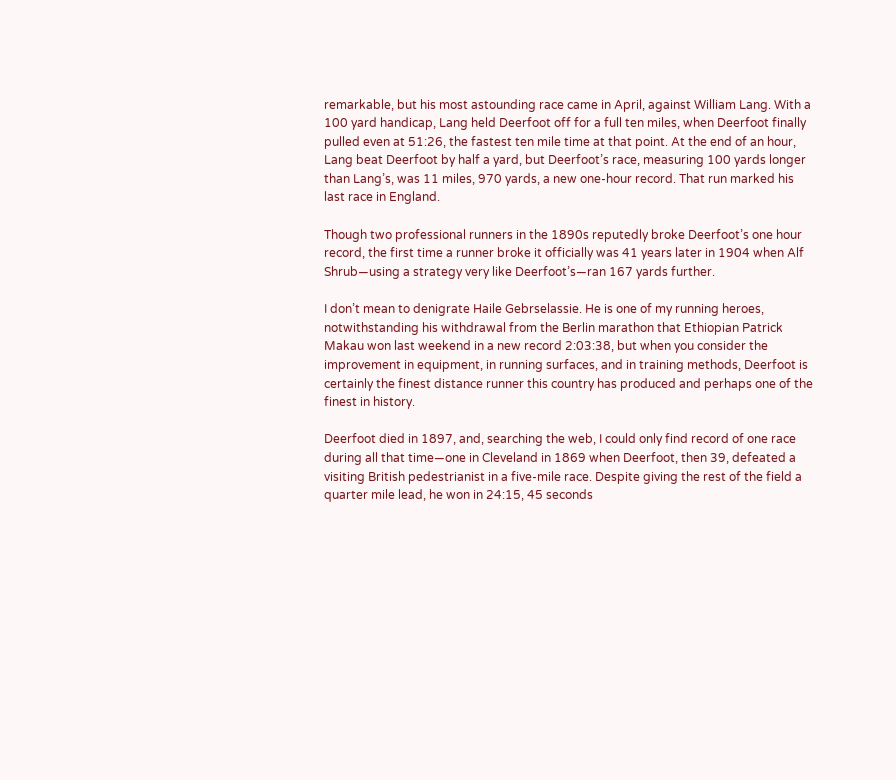remarkable, but his most astounding race came in April, against William Lang. With a 100 yard handicap, Lang held Deerfoot off for a full ten miles, when Deerfoot finally pulled even at 51:26, the fastest ten mile time at that point. At the end of an hour, Lang beat Deerfoot by half a yard, but Deerfoot’s race, measuring 100 yards longer than Lang’s, was 11 miles, 970 yards, a new one-hour record. That run marked his last race in England.

Though two professional runners in the 1890s reputedly broke Deerfoot’s one hour record, the first time a runner broke it officially was 41 years later in 1904 when Alf Shrub—using a strategy very like Deerfoot’s—ran 167 yards further.

I don’t mean to denigrate Haile Gebrselassie. He is one of my running heroes, notwithstanding his withdrawal from the Berlin marathon that Ethiopian Patrick Makau won last weekend in a new record 2:03:38, but when you consider the improvement in equipment, in running surfaces, and in training methods, Deerfoot is certainly the finest distance runner this country has produced and perhaps one of the finest in history.

Deerfoot died in 1897, and, searching the web, I could only find record of one race during all that time—one in Cleveland in 1869 when Deerfoot, then 39, defeated a visiting British pedestrianist in a five-mile race. Despite giving the rest of the field a quarter mile lead, he won in 24:15, 45 seconds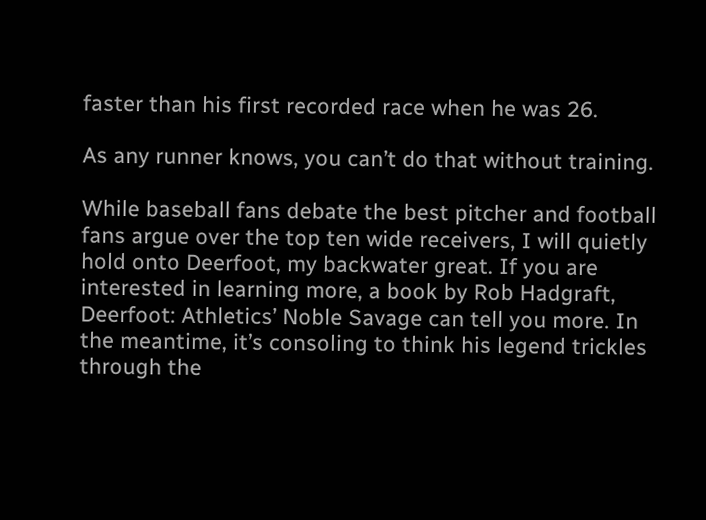faster than his first recorded race when he was 26.

As any runner knows, you can’t do that without training.

While baseball fans debate the best pitcher and football fans argue over the top ten wide receivers, I will quietly hold onto Deerfoot, my backwater great. If you are interested in learning more, a book by Rob Hadgraft, Deerfoot: Athletics’ Noble Savage can tell you more. In the meantime, it’s consoling to think his legend trickles through the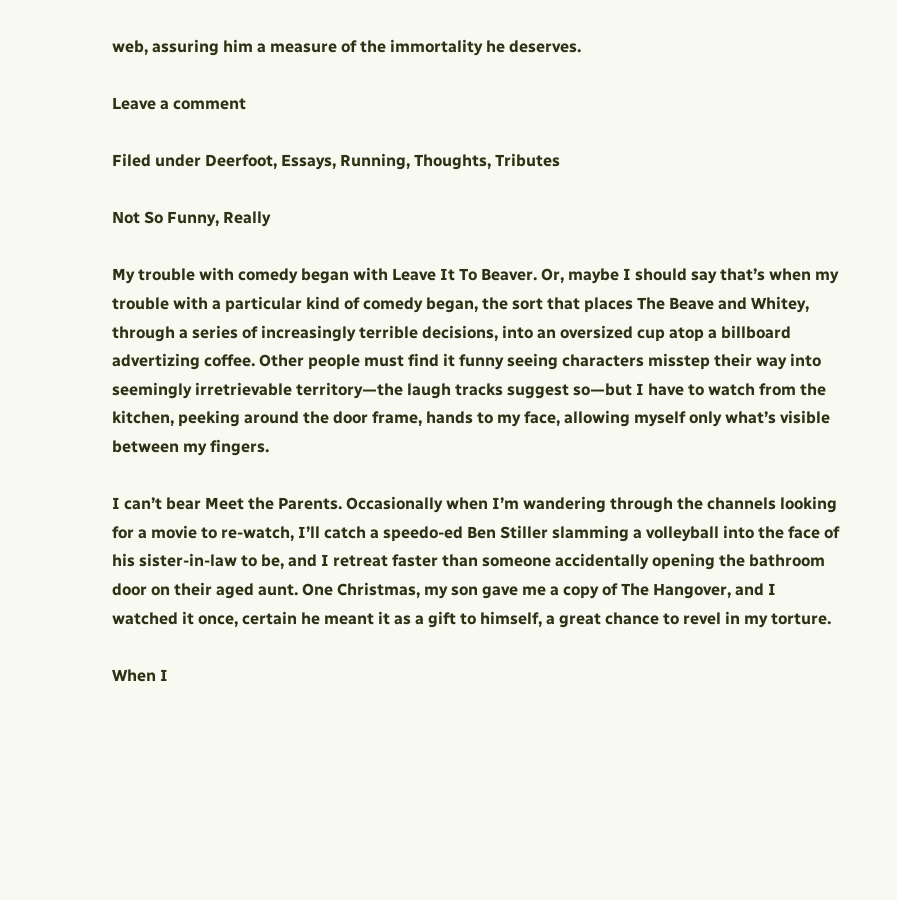web, assuring him a measure of the immortality he deserves.

Leave a comment

Filed under Deerfoot, Essays, Running, Thoughts, Tributes

Not So Funny, Really

My trouble with comedy began with Leave It To Beaver. Or, maybe I should say that’s when my trouble with a particular kind of comedy began, the sort that places The Beave and Whitey, through a series of increasingly terrible decisions, into an oversized cup atop a billboard advertizing coffee. Other people must find it funny seeing characters misstep their way into seemingly irretrievable territory—the laugh tracks suggest so—but I have to watch from the kitchen, peeking around the door frame, hands to my face, allowing myself only what’s visible between my fingers.

I can’t bear Meet the Parents. Occasionally when I’m wandering through the channels looking for a movie to re-watch, I’ll catch a speedo-ed Ben Stiller slamming a volleyball into the face of his sister-in-law to be, and I retreat faster than someone accidentally opening the bathroom door on their aged aunt. One Christmas, my son gave me a copy of The Hangover, and I watched it once, certain he meant it as a gift to himself, a great chance to revel in my torture.

When I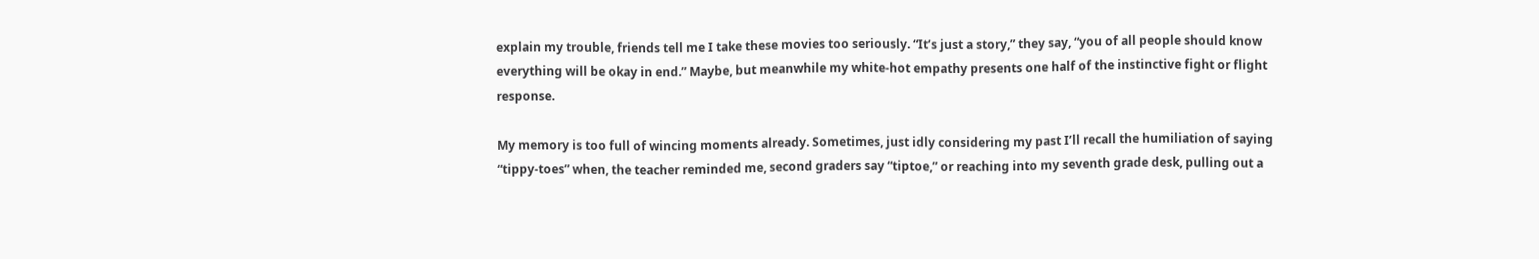explain my trouble, friends tell me I take these movies too seriously. “It’s just a story,” they say, “you of all people should know everything will be okay in end.” Maybe, but meanwhile my white-hot empathy presents one half of the instinctive fight or flight response.

My memory is too full of wincing moments already. Sometimes, just idly considering my past I’ll recall the humiliation of saying “tippy-toes” when, the teacher reminded me, second graders say “tiptoe,” or reaching into my seventh grade desk, pulling out a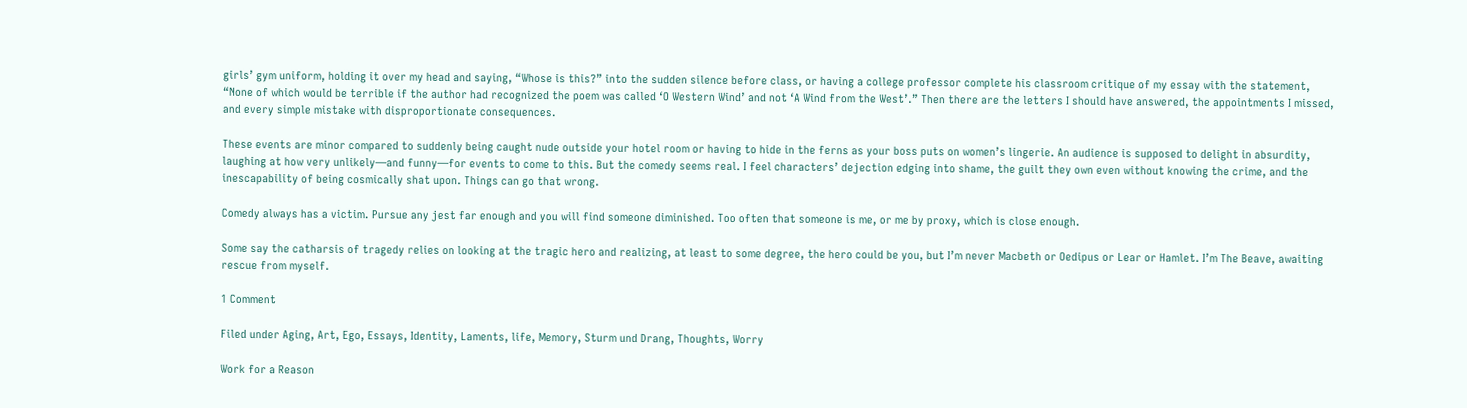girls’ gym uniform, holding it over my head and saying, “Whose is this?” into the sudden silence before class, or having a college professor complete his classroom critique of my essay with the statement, “None of which would be terrible if the author had recognized the poem was called ‘O Western Wind’ and not ‘A Wind from the West’.” Then there are the letters I should have answered, the appointments I missed, and every simple mistake with disproportionate consequences.

These events are minor compared to suddenly being caught nude outside your hotel room or having to hide in the ferns as your boss puts on women’s lingerie. An audience is supposed to delight in absurdity, laughing at how very unlikely—and funny—for events to come to this. But the comedy seems real. I feel characters’ dejection edging into shame, the guilt they own even without knowing the crime, and the inescapability of being cosmically shat upon. Things can go that wrong.

Comedy always has a victim. Pursue any jest far enough and you will find someone diminished. Too often that someone is me, or me by proxy, which is close enough.

Some say the catharsis of tragedy relies on looking at the tragic hero and realizing, at least to some degree, the hero could be you, but I’m never Macbeth or Oedipus or Lear or Hamlet. I’m The Beave, awaiting rescue from myself.

1 Comment

Filed under Aging, Art, Ego, Essays, Identity, Laments, life, Memory, Sturm und Drang, Thoughts, Worry

Work for a Reason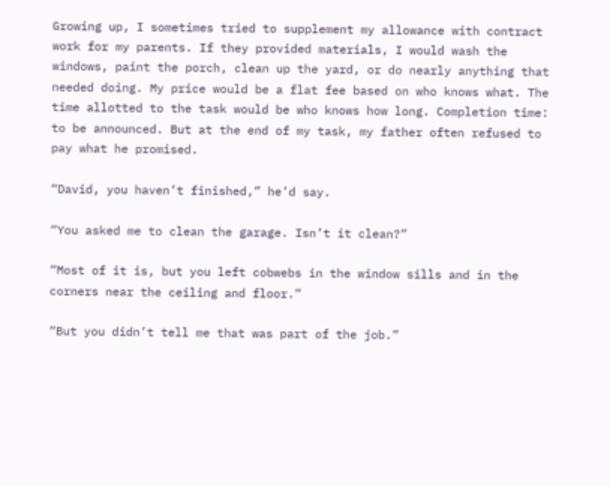Growing up, I sometimes tried to supplement my allowance with contract work for my parents. If they provided materials, I would wash the windows, paint the porch, clean up the yard, or do nearly anything that needed doing. My price would be a flat fee based on who knows what. The time allotted to the task would be who knows how long. Completion time: to be announced. But at the end of my task, my father often refused to pay what he promised.

“David, you haven’t finished,” he’d say.

“You asked me to clean the garage. Isn’t it clean?”

“Most of it is, but you left cobwebs in the window sills and in the corners near the ceiling and floor.”

“But you didn’t tell me that was part of the job.”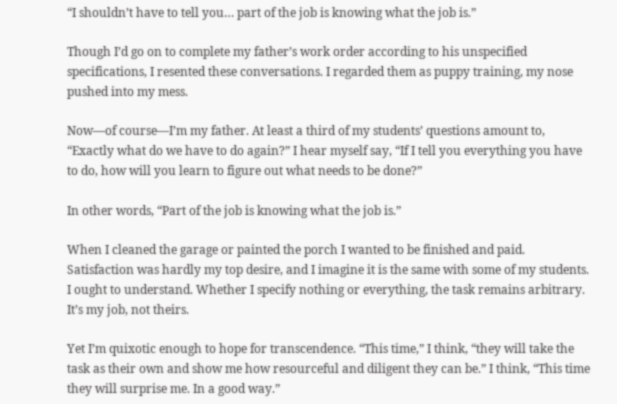“I shouldn’t have to tell you… part of the job is knowing what the job is.”

Though I’d go on to complete my father’s work order according to his unspecified specifications, I resented these conversations. I regarded them as puppy training, my nose pushed into my mess.

Now—of course—I’m my father. At least a third of my students’ questions amount to, “Exactly what do we have to do again?” I hear myself say, “If I tell you everything you have to do, how will you learn to figure out what needs to be done?”

In other words, “Part of the job is knowing what the job is.”

When I cleaned the garage or painted the porch I wanted to be finished and paid. Satisfaction was hardly my top desire, and I imagine it is the same with some of my students. I ought to understand. Whether I specify nothing or everything, the task remains arbitrary. It’s my job, not theirs.

Yet I’m quixotic enough to hope for transcendence. “This time,” I think, “they will take the task as their own and show me how resourceful and diligent they can be.” I think, “This time they will surprise me. In a good way.”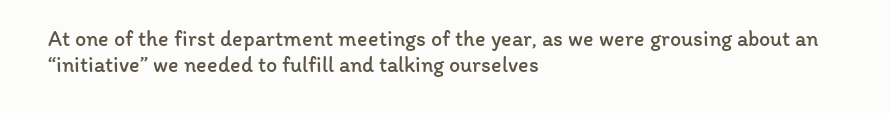At one of the first department meetings of the year, as we were grousing about an “initiative” we needed to fulfill and talking ourselves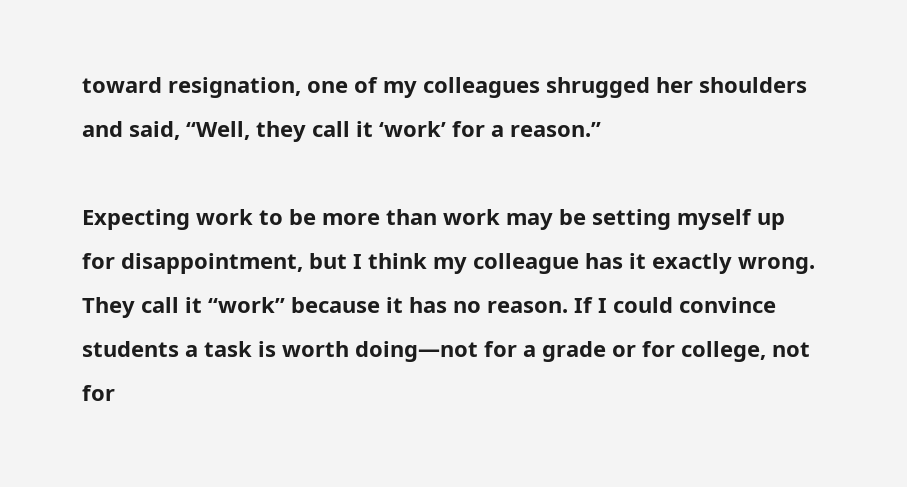toward resignation, one of my colleagues shrugged her shoulders and said, “Well, they call it ‘work’ for a reason.”

Expecting work to be more than work may be setting myself up for disappointment, but I think my colleague has it exactly wrong. They call it “work” because it has no reason. If I could convince students a task is worth doing—not for a grade or for college, not for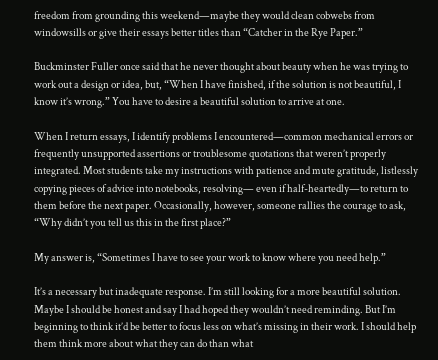freedom from grounding this weekend—maybe they would clean cobwebs from windowsills or give their essays better titles than “Catcher in the Rye Paper.”

Buckminster Fuller once said that he never thought about beauty when he was trying to work out a design or idea, but, “When I have finished, if the solution is not beautiful, I know it’s wrong.” You have to desire a beautiful solution to arrive at one.

When I return essays, I identify problems I encountered—common mechanical errors or frequently unsupported assertions or troublesome quotations that weren’t properly integrated. Most students take my instructions with patience and mute gratitude, listlessly copying pieces of advice into notebooks, resolving— even if half-heartedly—to return to them before the next paper. Occasionally, however, someone rallies the courage to ask, “Why didn’t you tell us this in the first place?”

My answer is, “Sometimes I have to see your work to know where you need help.”

It’s a necessary but inadequate response. I’m still looking for a more beautiful solution. Maybe I should be honest and say I had hoped they wouldn’t need reminding. But I’m beginning to think it’d be better to focus less on what’s missing in their work. I should help them think more about what they can do than what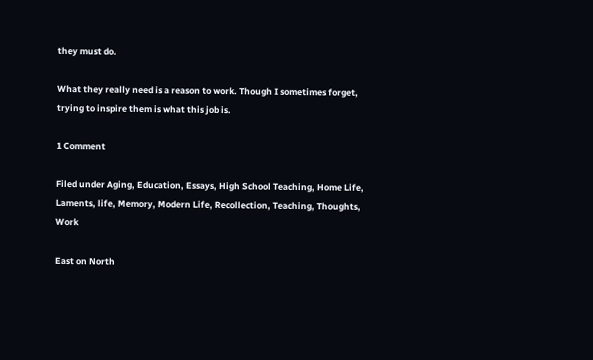they must do.

What they really need is a reason to work. Though I sometimes forget, trying to inspire them is what this job is.

1 Comment

Filed under Aging, Education, Essays, High School Teaching, Home Life, Laments, life, Memory, Modern Life, Recollection, Teaching, Thoughts, Work

East on North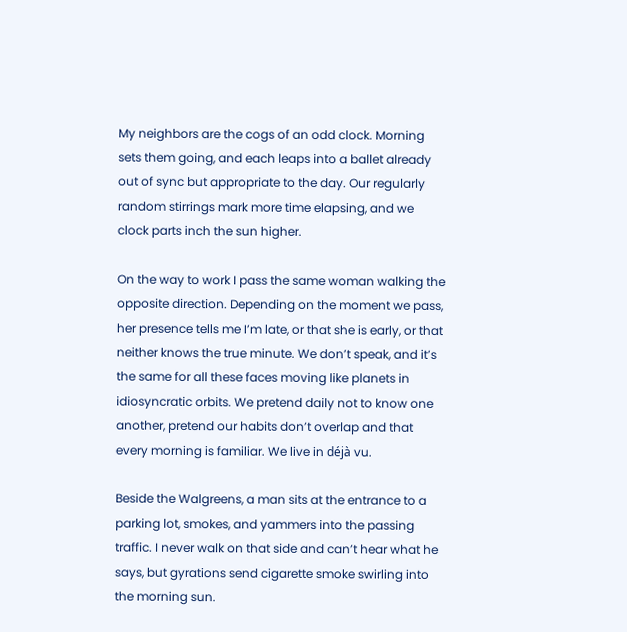My neighbors are the cogs of an odd clock. Morning sets them going, and each leaps into a ballet already out of sync but appropriate to the day. Our regularly random stirrings mark more time elapsing, and we clock parts inch the sun higher.

On the way to work I pass the same woman walking the opposite direction. Depending on the moment we pass, her presence tells me I’m late, or that she is early, or that neither knows the true minute. We don’t speak, and it’s the same for all these faces moving like planets in idiosyncratic orbits. We pretend daily not to know one another, pretend our habits don’t overlap and that every morning is familiar. We live in déjà vu.

Beside the Walgreens, a man sits at the entrance to a parking lot, smokes, and yammers into the passing traffic. I never walk on that side and can’t hear what he says, but gyrations send cigarette smoke swirling into the morning sun.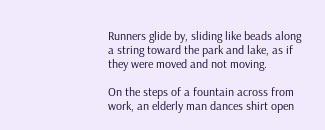Runners glide by, sliding like beads along a string toward the park and lake, as if they were moved and not moving.

On the steps of a fountain across from work, an elderly man dances shirt open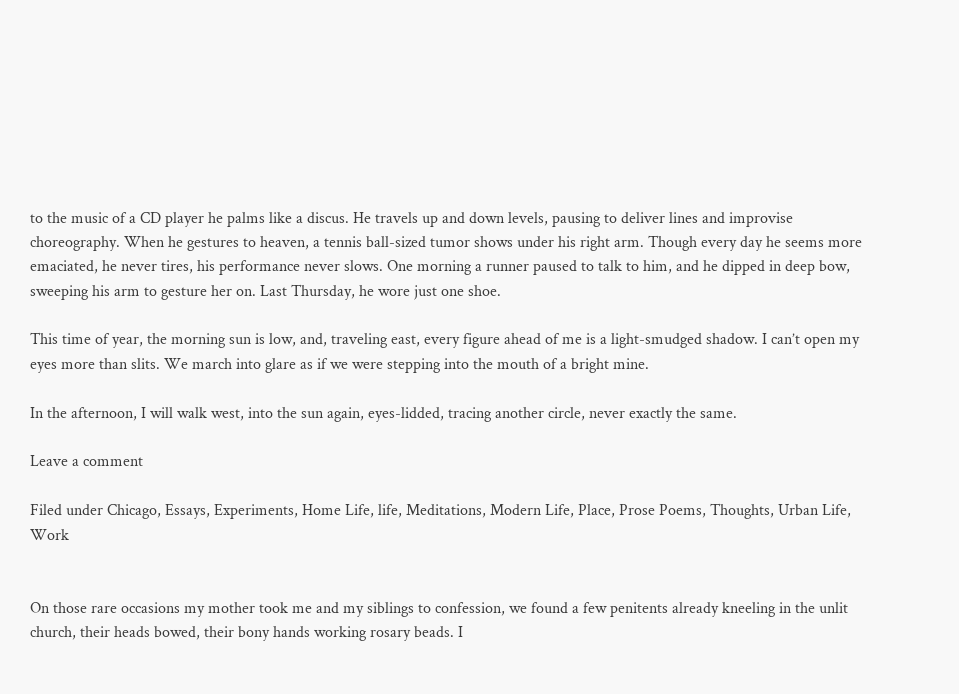to the music of a CD player he palms like a discus. He travels up and down levels, pausing to deliver lines and improvise choreography. When he gestures to heaven, a tennis ball-sized tumor shows under his right arm. Though every day he seems more emaciated, he never tires, his performance never slows. One morning a runner paused to talk to him, and he dipped in deep bow, sweeping his arm to gesture her on. Last Thursday, he wore just one shoe.

This time of year, the morning sun is low, and, traveling east, every figure ahead of me is a light-smudged shadow. I can’t open my eyes more than slits. We march into glare as if we were stepping into the mouth of a bright mine.

In the afternoon, I will walk west, into the sun again, eyes-lidded, tracing another circle, never exactly the same.

Leave a comment

Filed under Chicago, Essays, Experiments, Home Life, life, Meditations, Modern Life, Place, Prose Poems, Thoughts, Urban Life, Work


On those rare occasions my mother took me and my siblings to confession, we found a few penitents already kneeling in the unlit church, their heads bowed, their bony hands working rosary beads. I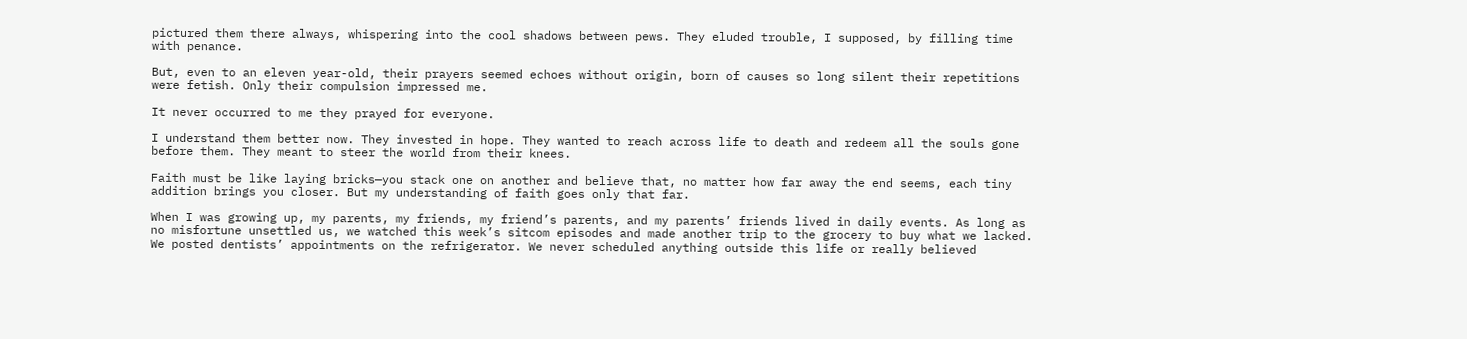pictured them there always, whispering into the cool shadows between pews. They eluded trouble, I supposed, by filling time with penance.

But, even to an eleven year-old, their prayers seemed echoes without origin, born of causes so long silent their repetitions were fetish. Only their compulsion impressed me.

It never occurred to me they prayed for everyone.

I understand them better now. They invested in hope. They wanted to reach across life to death and redeem all the souls gone before them. They meant to steer the world from their knees.

Faith must be like laying bricks—you stack one on another and believe that, no matter how far away the end seems, each tiny addition brings you closer. But my understanding of faith goes only that far.

When I was growing up, my parents, my friends, my friend’s parents, and my parents’ friends lived in daily events. As long as no misfortune unsettled us, we watched this week’s sitcom episodes and made another trip to the grocery to buy what we lacked. We posted dentists’ appointments on the refrigerator. We never scheduled anything outside this life or really believed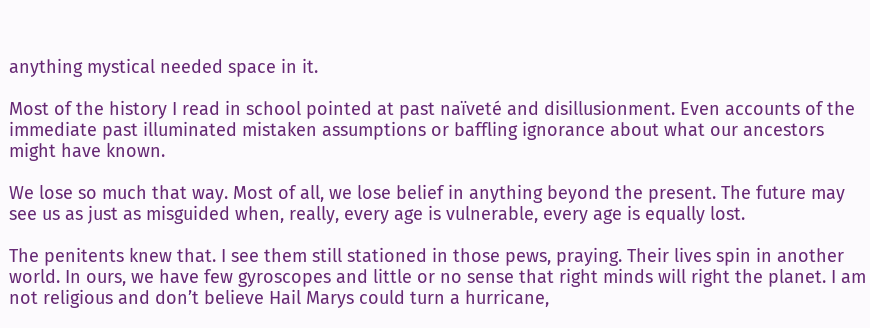anything mystical needed space in it.

Most of the history I read in school pointed at past naïveté and disillusionment. Even accounts of the immediate past illuminated mistaken assumptions or baffling ignorance about what our ancestors might have known.

We lose so much that way. Most of all, we lose belief in anything beyond the present. The future may see us as just as misguided when, really, every age is vulnerable, every age is equally lost.

The penitents knew that. I see them still stationed in those pews, praying. Their lives spin in another world. In ours, we have few gyroscopes and little or no sense that right minds will right the planet. I am not religious and don’t believe Hail Marys could turn a hurricane,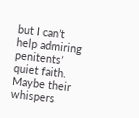but I can’t help admiring penitents’ quiet faith. Maybe their whispers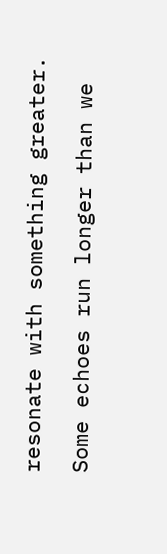resonate with something greater.

Some echoes run longer than we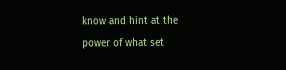know and hint at the power of what set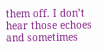them off. I don’t hear those echoes and sometimes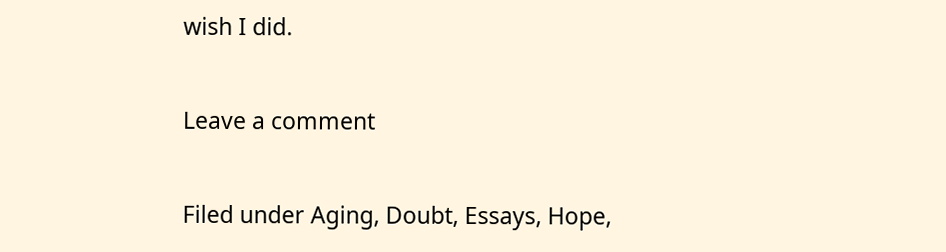wish I did.

Leave a comment

Filed under Aging, Doubt, Essays, Hope,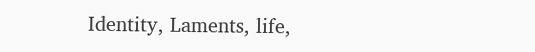Identity, Laments, life,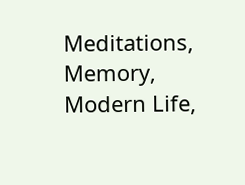Meditations, Memory, Modern Life,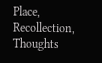Place, Recollection, Thoughts